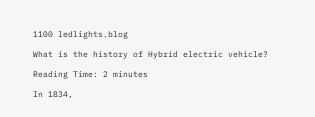1100 ledlights.blog

What is the history of Hybrid electric vehicle?

Reading Time: 2 minutes

In 1834,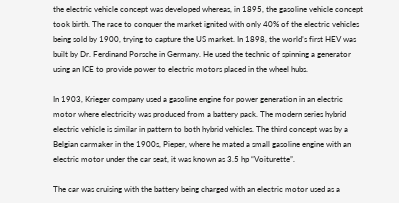the electric vehicle concept was developed whereas, in 1895, the gasoline vehicle concept took birth. The race to conquer the market ignited with only 40% of the electric vehicles being sold by 1900, trying to capture the US market. In 1898, the world’s first HEV was built by Dr. Ferdinand Porsche in Germany. He used the technic of spinning a generator using an ICE to provide power to electric motors placed in the wheel hubs.

In 1903, Krieger company used a gasoline engine for power generation in an electric motor where electricity was produced from a battery pack. The modern series hybrid electric vehicle is similar in pattern to both hybrid vehicles. The third concept was by a Belgian carmaker in the 1900s, Pieper, where he mated a small gasoline engine with an electric motor under the car seat, it was known as 3.5 hp “Voiturette”.

The car was cruising with the battery being charged with an electric motor used as a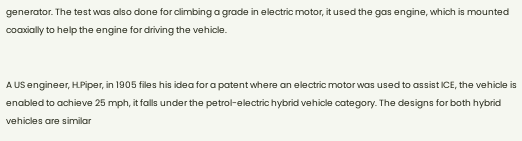generator. The test was also done for climbing a grade in electric motor, it used the gas engine, which is mounted coaxially to help the engine for driving the vehicle.


A US engineer, H.Piper, in 1905 files his idea for a patent where an electric motor was used to assist ICE, the vehicle is enabled to achieve 25 mph, it falls under the petrol-electric hybrid vehicle category. The designs for both hybrid vehicles are similar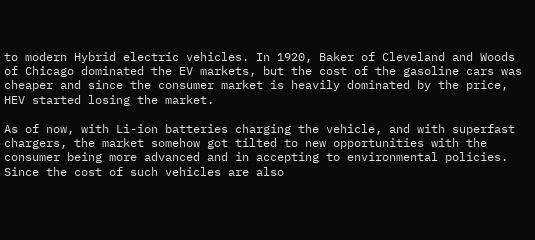to modern Hybrid electric vehicles. In 1920, Baker of Cleveland and Woods of Chicago dominated the EV markets, but the cost of the gasoline cars was cheaper and since the consumer market is heavily dominated by the price, HEV started losing the market.

As of now, with Li-ion batteries charging the vehicle, and with superfast chargers, the market somehow got tilted to new opportunities with the consumer being more advanced and in accepting to environmental policies. Since the cost of such vehicles are also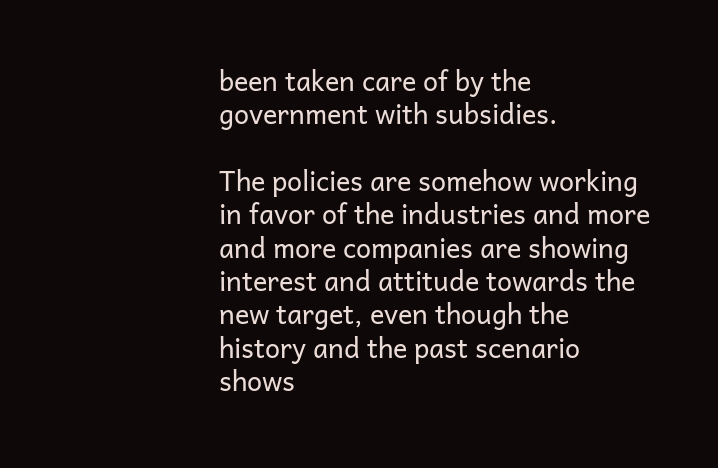been taken care of by the government with subsidies.

The policies are somehow working in favor of the industries and more and more companies are showing interest and attitude towards the new target, even though the history and the past scenario shows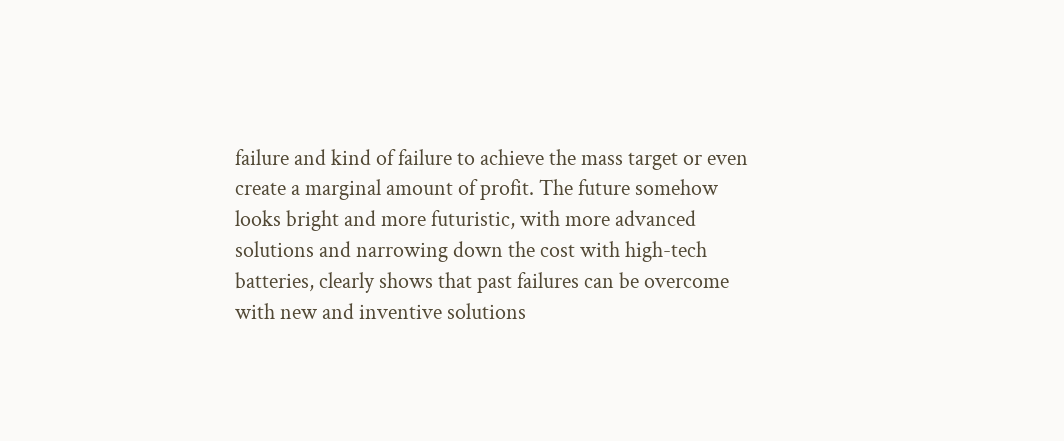failure and kind of failure to achieve the mass target or even create a marginal amount of profit. The future somehow looks bright and more futuristic, with more advanced solutions and narrowing down the cost with high-tech batteries, clearly shows that past failures can be overcome with new and inventive solutions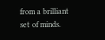from a brilliant set of minds.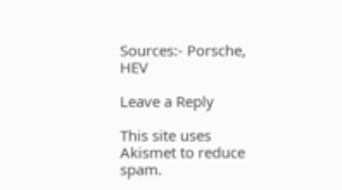Sources:- Porsche, HEV

Leave a Reply

This site uses Akismet to reduce spam.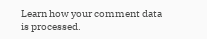Learn how your comment data is processed.